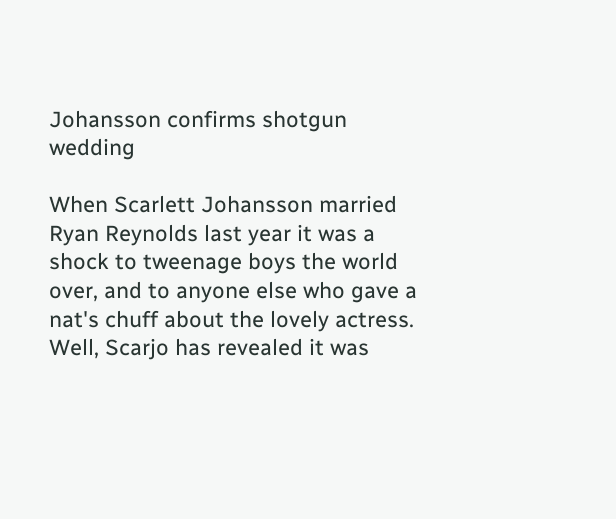Johansson confirms shotgun wedding

When Scarlett Johansson married Ryan Reynolds last year it was a shock to tweenage boys the world over, and to anyone else who gave a nat's chuff about the lovely actress. Well, Scarjo has revealed it was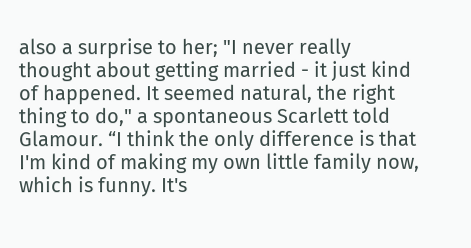also a surprise to her; "I never really thought about getting married - it just kind of happened. It seemed natural, the right thing to do," a spontaneous Scarlett told Glamour. “I think the only difference is that I'm kind of making my own little family now, which is funny. It's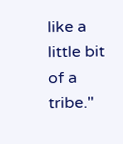like a little bit of a tribe."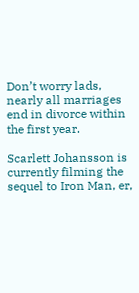Don’t worry lads, nearly all marriages end in divorce within the first year.

Scarlett Johansson is currently filming the sequel to Iron Man, er,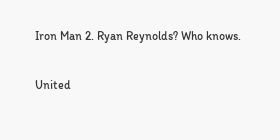Iron Man 2. Ryan Reynolds? Who knows.

United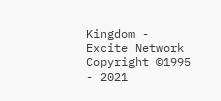Kingdom - Excite Network Copyright ©1995 - 2021